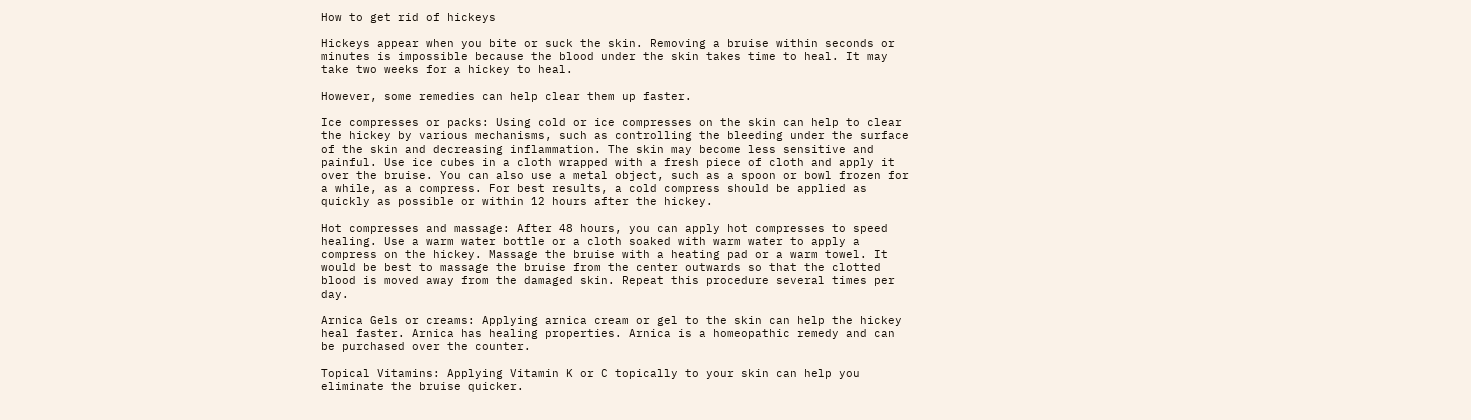How to get rid of hickeys

Hickeys appear when you bite or suck the skin. Removing a bruise within seconds or minutes is impossible because the blood under the skin takes time to heal. It may take two weeks for a hickey to heal.

However, some remedies can help clear them up faster.

Ice compresses or packs: Using cold or ice compresses on the skin can help to clear the hickey by various mechanisms, such as controlling the bleeding under the surface of the skin and decreasing inflammation. The skin may become less sensitive and painful. Use ice cubes in a cloth wrapped with a fresh piece of cloth and apply it over the bruise. You can also use a metal object, such as a spoon or bowl frozen for a while, as a compress. For best results, a cold compress should be applied as quickly as possible or within 12 hours after the hickey.

Hot compresses and massage: After 48 hours, you can apply hot compresses to speed healing. Use a warm water bottle or a cloth soaked with warm water to apply a compress on the hickey. Massage the bruise with a heating pad or a warm towel. It would be best to massage the bruise from the center outwards so that the clotted blood is moved away from the damaged skin. Repeat this procedure several times per day.

Arnica Gels or creams: Applying arnica cream or gel to the skin can help the hickey heal faster. Arnica has healing properties. Arnica is a homeopathic remedy and can be purchased over the counter.

Topical Vitamins: Applying Vitamin K or C topically to your skin can help you eliminate the bruise quicker.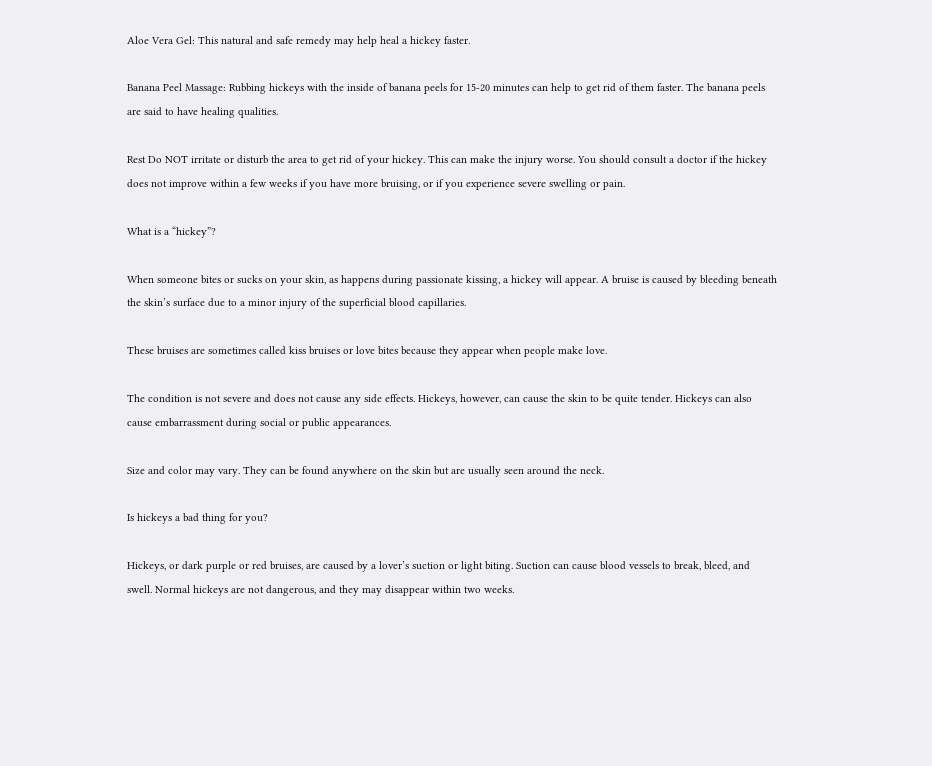Aloe Vera Gel: This natural and safe remedy may help heal a hickey faster.

Banana Peel Massage: Rubbing hickeys with the inside of banana peels for 15-20 minutes can help to get rid of them faster. The banana peels are said to have healing qualities.

Rest Do NOT irritate or disturb the area to get rid of your hickey. This can make the injury worse. You should consult a doctor if the hickey does not improve within a few weeks if you have more bruising, or if you experience severe swelling or pain.

What is a “hickey”?

When someone bites or sucks on your skin, as happens during passionate kissing, a hickey will appear. A bruise is caused by bleeding beneath the skin’s surface due to a minor injury of the superficial blood capillaries.

These bruises are sometimes called kiss bruises or love bites because they appear when people make love.

The condition is not severe and does not cause any side effects. Hickeys, however, can cause the skin to be quite tender. Hickeys can also cause embarrassment during social or public appearances.

Size and color may vary. They can be found anywhere on the skin but are usually seen around the neck.

Is hickeys a bad thing for you?

Hickeys, or dark purple or red bruises, are caused by a lover’s suction or light biting. Suction can cause blood vessels to break, bleed, and swell. Normal hickeys are not dangerous, and they may disappear within two weeks.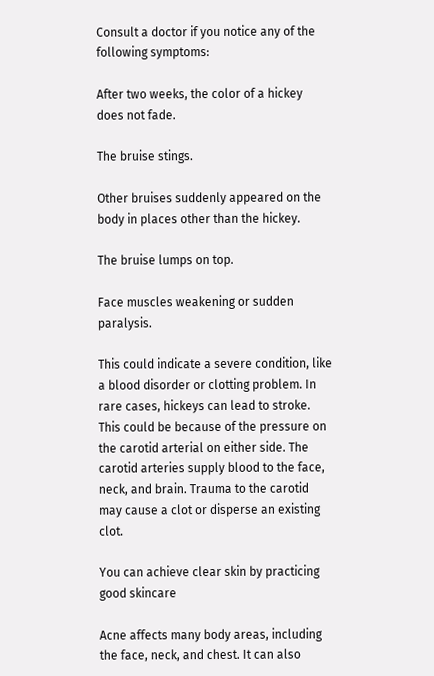Consult a doctor if you notice any of the following symptoms:

After two weeks, the color of a hickey does not fade.

The bruise stings.

Other bruises suddenly appeared on the body in places other than the hickey.

The bruise lumps on top.

Face muscles weakening or sudden paralysis.

This could indicate a severe condition, like a blood disorder or clotting problem. In rare cases, hickeys can lead to stroke. This could be because of the pressure on the carotid arterial on either side. The carotid arteries supply blood to the face, neck, and brain. Trauma to the carotid may cause a clot or disperse an existing clot.

You can achieve clear skin by practicing good skincare

Acne affects many body areas, including the face, neck, and chest. It can also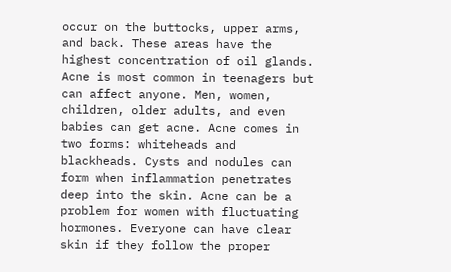occur on the buttocks, upper arms, and back. These areas have the highest concentration of oil glands. Acne is most common in teenagers but can affect anyone. Men, women, children, older adults, and even babies can get acne. Acne comes in two forms: whiteheads and blackheads. Cysts and nodules can form when inflammation penetrates deep into the skin. Acne can be a problem for women with fluctuating hormones. Everyone can have clear skin if they follow the proper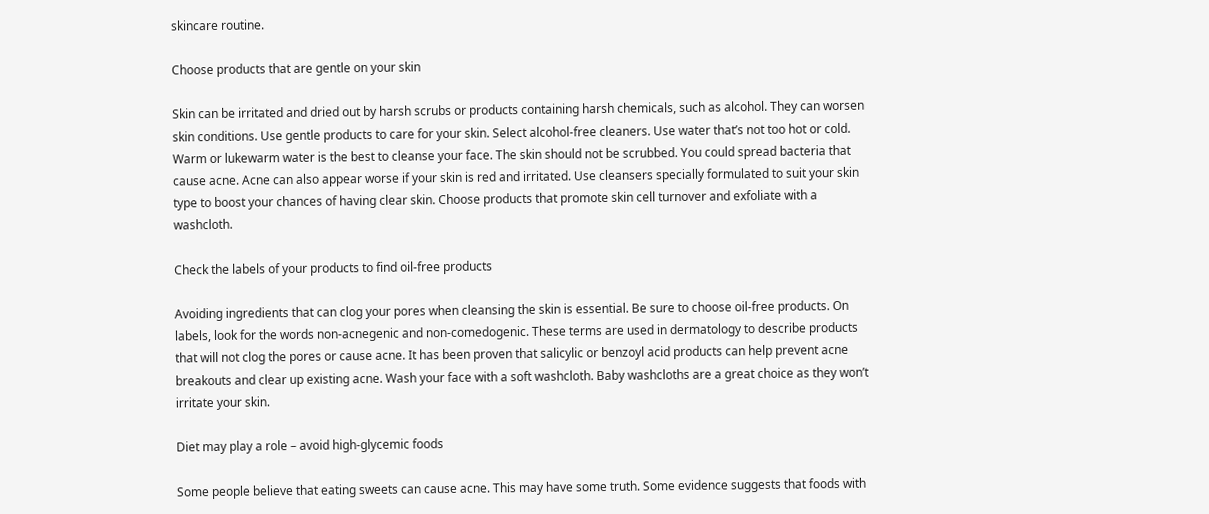skincare routine.

Choose products that are gentle on your skin

Skin can be irritated and dried out by harsh scrubs or products containing harsh chemicals, such as alcohol. They can worsen skin conditions. Use gentle products to care for your skin. Select alcohol-free cleaners. Use water that’s not too hot or cold. Warm or lukewarm water is the best to cleanse your face. The skin should not be scrubbed. You could spread bacteria that cause acne. Acne can also appear worse if your skin is red and irritated. Use cleansers specially formulated to suit your skin type to boost your chances of having clear skin. Choose products that promote skin cell turnover and exfoliate with a washcloth.

Check the labels of your products to find oil-free products

Avoiding ingredients that can clog your pores when cleansing the skin is essential. Be sure to choose oil-free products. On labels, look for the words non-acnegenic and non-comedogenic. These terms are used in dermatology to describe products that will not clog the pores or cause acne. It has been proven that salicylic or benzoyl acid products can help prevent acne breakouts and clear up existing acne. Wash your face with a soft washcloth. Baby washcloths are a great choice as they won’t irritate your skin.

Diet may play a role – avoid high-glycemic foods

Some people believe that eating sweets can cause acne. This may have some truth. Some evidence suggests that foods with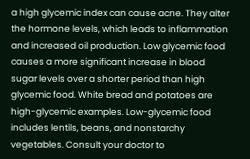a high glycemic index can cause acne. They alter the hormone levels, which leads to inflammation and increased oil production. Low glycemic food causes a more significant increase in blood sugar levels over a shorter period than high glycemic food. White bread and potatoes are high-glycemic examples. Low-glycemic food includes lentils, beans, and nonstarchy vegetables. Consult your doctor to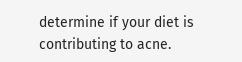determine if your diet is contributing to acne.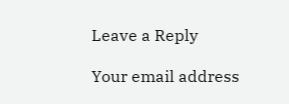Leave a Reply

Your email address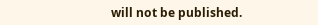will not be published.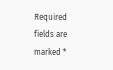Required fields are marked *